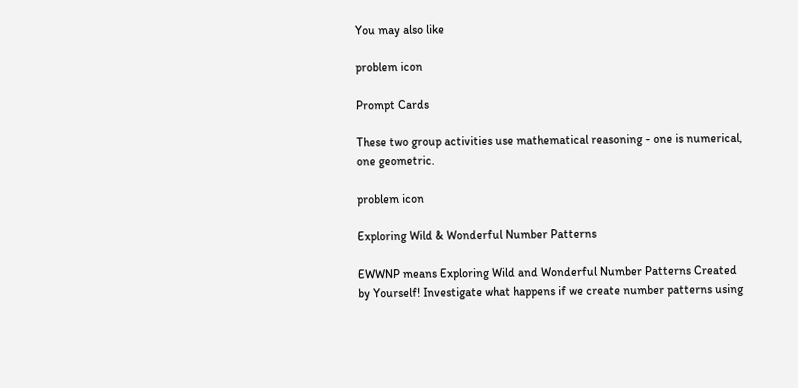You may also like

problem icon

Prompt Cards

These two group activities use mathematical reasoning - one is numerical, one geometric.

problem icon

Exploring Wild & Wonderful Number Patterns

EWWNP means Exploring Wild and Wonderful Number Patterns Created by Yourself! Investigate what happens if we create number patterns using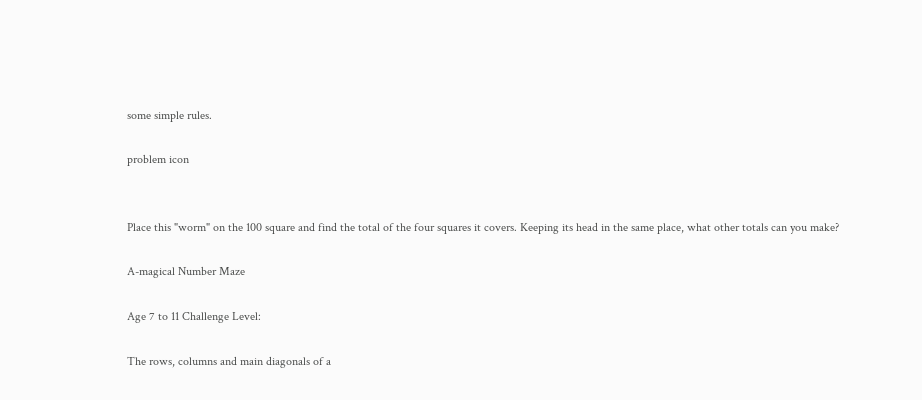some simple rules.

problem icon


Place this "worm" on the 100 square and find the total of the four squares it covers. Keeping its head in the same place, what other totals can you make?

A-magical Number Maze

Age 7 to 11 Challenge Level:

The rows, columns and main diagonals of a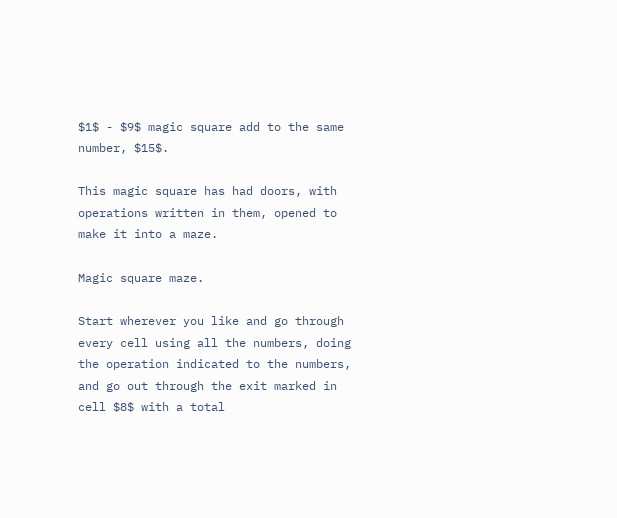$1$ - $9$ magic square add to the same number, $15$.

This magic square has had doors, with operations written in them, opened to make it into a maze.

Magic square maze.

Start wherever you like and go through every cell using all the numbers, doing the operation indicated to the numbers, and go out through the exit marked in cell $8$ with a total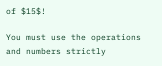of $15$!

You must use the operations and numbers strictly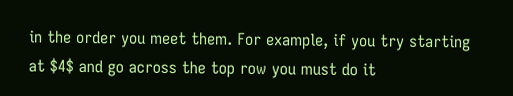in the order you meet them. For example, if you try starting at $4$ and go across the top row you must do it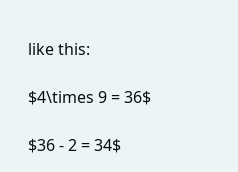like this:

$4\times 9 = 36$

$36 - 2 = 34$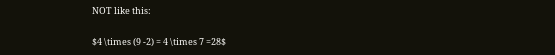NOT like this:

$4 \times (9 -2) = 4 \times 7 =28$